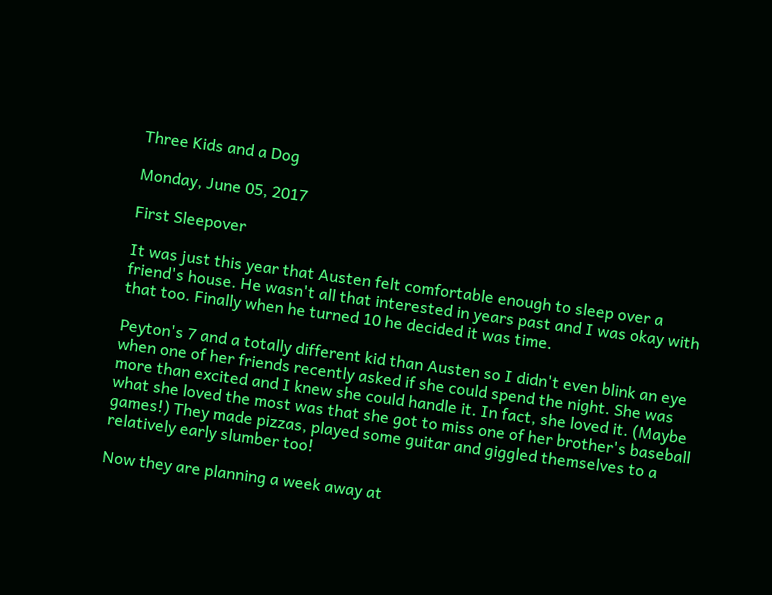Three Kids and a Dog

Monday, June 05, 2017

First Sleepover

It was just this year that Austen felt comfortable enough to sleep over a friend's house. He wasn't all that interested in years past and I was okay with that too. Finally when he turned 10 he decided it was time.

Peyton's 7 and a totally different kid than Austen so I didn't even blink an eye when one of her friends recently asked if she could spend the night. She was more than excited and I knew she could handle it. In fact, she loved it. (Maybe what she loved the most was that she got to miss one of her brother's baseball games!) They made pizzas, played some guitar and giggled themselves to a relatively early slumber too!

Now they are planning a week away at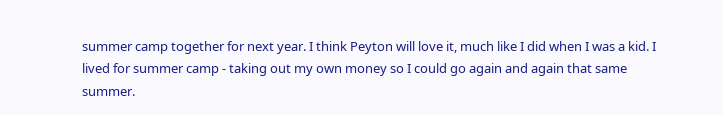summer camp together for next year. I think Peyton will love it, much like I did when I was a kid. I lived for summer camp - taking out my own money so I could go again and again that same summer.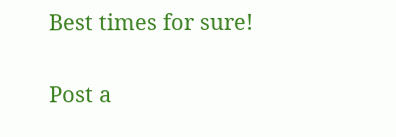Best times for sure!


Post a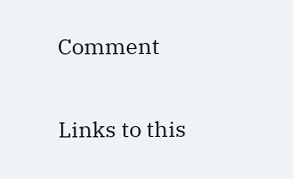Comment

Links to this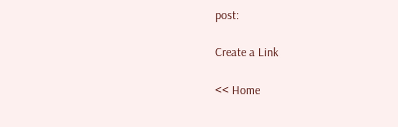post:

Create a Link

<< Home